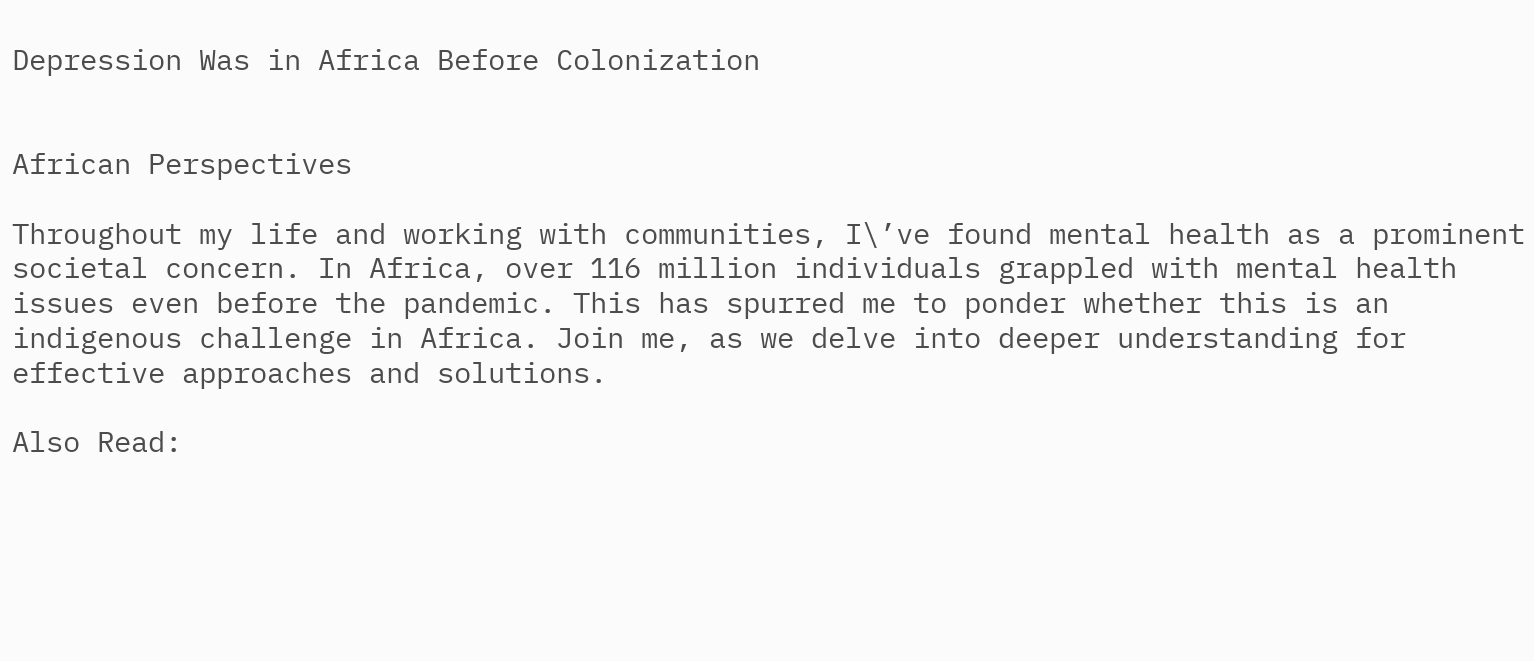Depression Was in Africa Before Colonization


African Perspectives

Throughout my life and working with communities, I\’ve found mental health as a prominent societal concern. In Africa, over 116 million individuals grappled with mental health issues even before the pandemic. This has spurred me to ponder whether this is an indigenous challenge in Africa. Join me, as we delve into deeper understanding for effective approaches and solutions.

Also Read: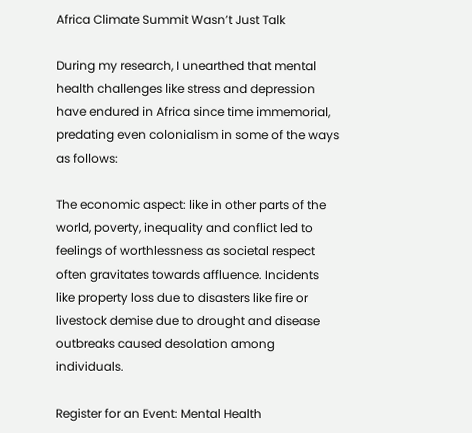Africa Climate Summit Wasn’t Just Talk

During my research, I unearthed that mental health challenges like stress and depression have endured in Africa since time immemorial, predating even colonialism in some of the ways as follows:

The economic aspect: like in other parts of the world, poverty, inequality and conflict led to feelings of worthlessness as societal respect often gravitates towards affluence. Incidents like property loss due to disasters like fire or livestock demise due to drought and disease outbreaks caused desolation among individuals.

Register for an Event: Mental Health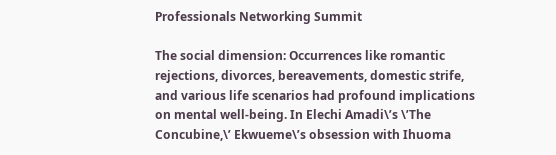Professionals Networking Summit

The social dimension: Occurrences like romantic rejections, divorces, bereavements, domestic strife, and various life scenarios had profound implications on mental well-being. In Elechi Amadi\’s \’The Concubine,\’ Ekwueme\’s obsession with Ihuoma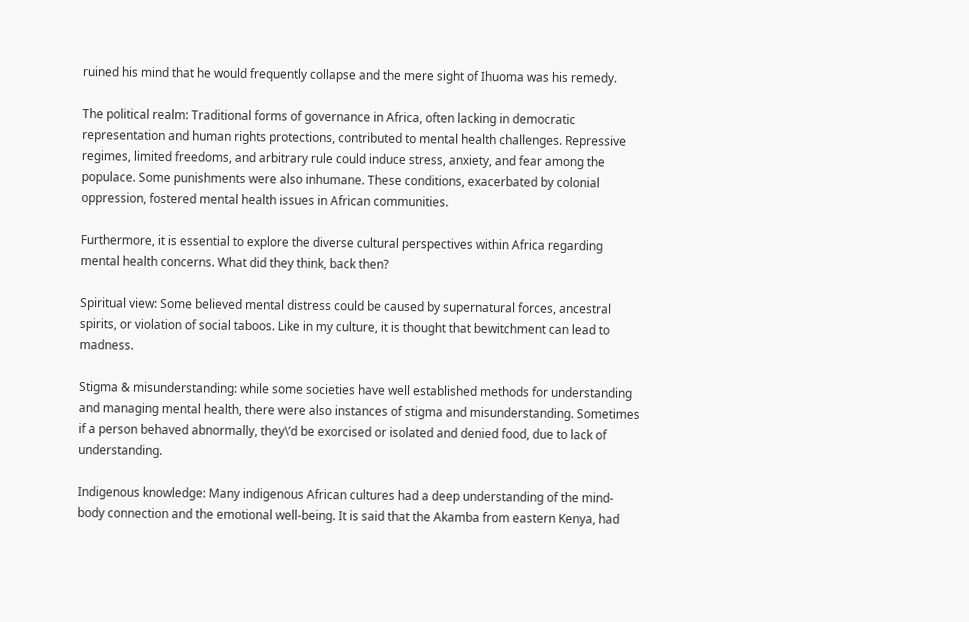ruined his mind that he would frequently collapse and the mere sight of Ihuoma was his remedy.

The political realm: Traditional forms of governance in Africa, often lacking in democratic representation and human rights protections, contributed to mental health challenges. Repressive regimes, limited freedoms, and arbitrary rule could induce stress, anxiety, and fear among the populace. Some punishments were also inhumane. These conditions, exacerbated by colonial oppression, fostered mental health issues in African communities.

Furthermore, it is essential to explore the diverse cultural perspectives within Africa regarding mental health concerns. What did they think, back then?

Spiritual view: Some believed mental distress could be caused by supernatural forces, ancestral spirits, or violation of social taboos. Like in my culture, it is thought that bewitchment can lead to madness.

Stigma & misunderstanding: while some societies have well established methods for understanding and managing mental health, there were also instances of stigma and misunderstanding. Sometimes if a person behaved abnormally, they\’d be exorcised or isolated and denied food, due to lack of understanding.

Indigenous knowledge: Many indigenous African cultures had a deep understanding of the mind-body connection and the emotional well-being. It is said that the Akamba from eastern Kenya, had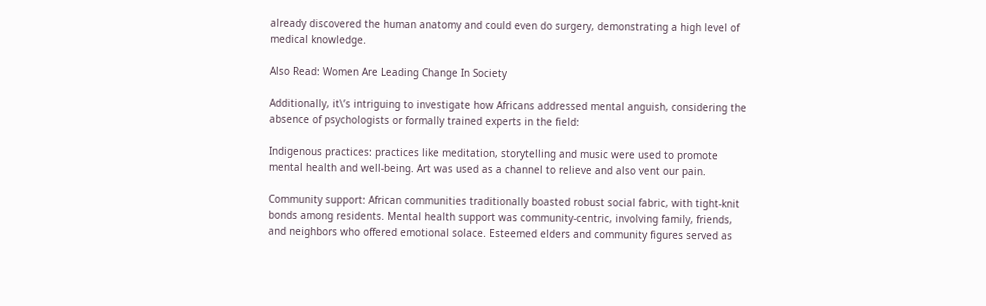already discovered the human anatomy and could even do surgery, demonstrating a high level of medical knowledge.

Also Read: Women Are Leading Change In Society

Additionally, it\’s intriguing to investigate how Africans addressed mental anguish, considering the absence of psychologists or formally trained experts in the field:

Indigenous practices: practices like meditation, storytelling and music were used to promote mental health and well-being. Art was used as a channel to relieve and also vent our pain.

Community support: African communities traditionally boasted robust social fabric, with tight-knit bonds among residents. Mental health support was community-centric, involving family, friends, and neighbors who offered emotional solace. Esteemed elders and community figures served as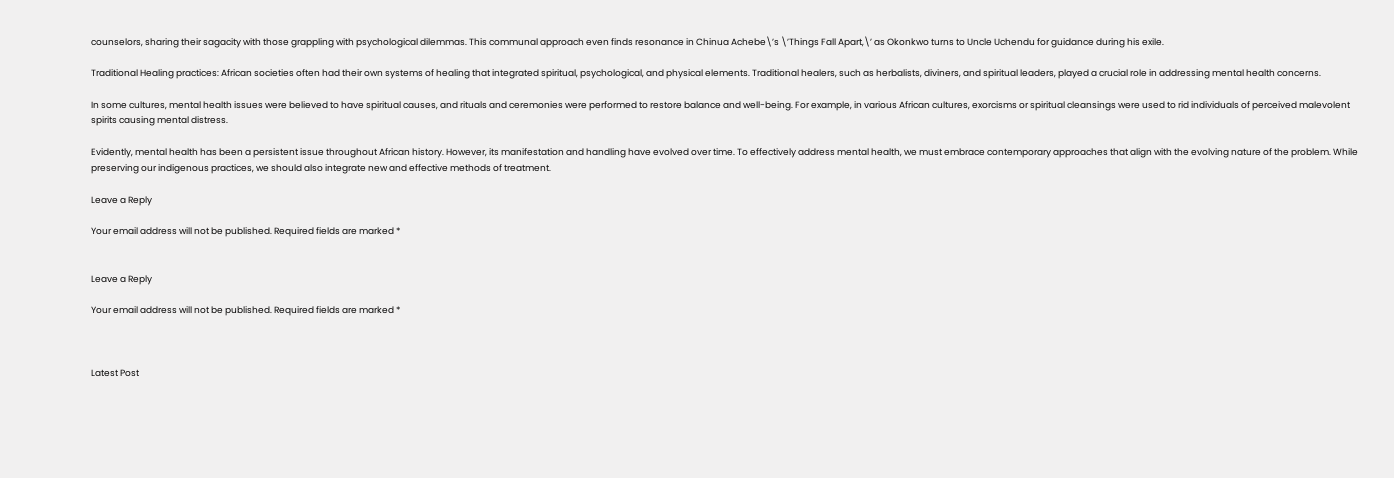counselors, sharing their sagacity with those grappling with psychological dilemmas. This communal approach even finds resonance in Chinua Achebe\’s \’Things Fall Apart,\’ as Okonkwo turns to Uncle Uchendu for guidance during his exile.

Traditional Healing practices: African societies often had their own systems of healing that integrated spiritual, psychological, and physical elements. Traditional healers, such as herbalists, diviners, and spiritual leaders, played a crucial role in addressing mental health concerns.

In some cultures, mental health issues were believed to have spiritual causes, and rituals and ceremonies were performed to restore balance and well-being. For example, in various African cultures, exorcisms or spiritual cleansings were used to rid individuals of perceived malevolent spirits causing mental distress.

Evidently, mental health has been a persistent issue throughout African history. However, its manifestation and handling have evolved over time. To effectively address mental health, we must embrace contemporary approaches that align with the evolving nature of the problem. While preserving our indigenous practices, we should also integrate new and effective methods of treatment.

Leave a Reply

Your email address will not be published. Required fields are marked *


Leave a Reply

Your email address will not be published. Required fields are marked *



Latest Post